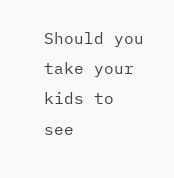Should you take your kids to see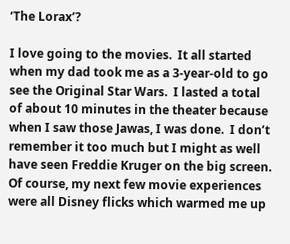‘The Lorax’?

I love going to the movies.  It all started when my dad took me as a 3-year-old to go see the Original Star Wars.  I lasted a total of about 10 minutes in the theater because when I saw those Jawas, I was done.  I don’t remember it too much but I might as well have seen Freddie Kruger on the big screen.  Of course, my next few movie experiences were all Disney flicks which warmed me up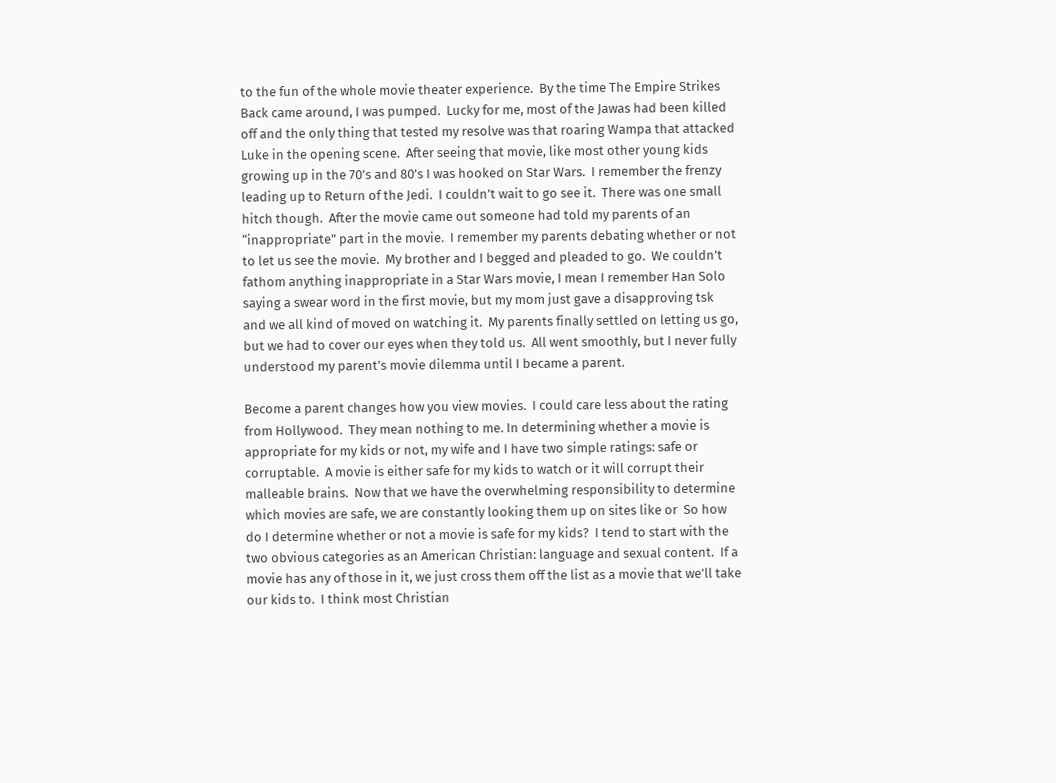to the fun of the whole movie theater experience.  By the time The Empire Strikes Back came around, I was pumped.  Lucky for me, most of the Jawas had been killed off and the only thing that tested my resolve was that roaring Wampa that attacked Luke in the opening scene.  After seeing that movie, like most other young kids growing up in the 70’s and 80’s I was hooked on Star Wars.  I remember the frenzy leading up to Return of the Jedi.  I couldn’t wait to go see it.  There was one small hitch though.  After the movie came out someone had told my parents of an “inappropriate” part in the movie.  I remember my parents debating whether or not to let us see the movie.  My brother and I begged and pleaded to go.  We couldn’t fathom anything inappropriate in a Star Wars movie, I mean I remember Han Solo saying a swear word in the first movie, but my mom just gave a disapproving tsk and we all kind of moved on watching it.  My parents finally settled on letting us go, but we had to cover our eyes when they told us.  All went smoothly, but I never fully understood my parent’s movie dilemma until I became a parent.

Become a parent changes how you view movies.  I could care less about the rating from Hollywood.  They mean nothing to me. In determining whether a movie is appropriate for my kids or not, my wife and I have two simple ratings: safe or corruptable.  A movie is either safe for my kids to watch or it will corrupt their malleable brains.  Now that we have the overwhelming responsibility to determine which movies are safe, we are constantly looking them up on sites like or  So how do I determine whether or not a movie is safe for my kids?  I tend to start with the two obvious categories as an American Christian: language and sexual content.  If a movie has any of those in it, we just cross them off the list as a movie that we’ll take our kids to.  I think most Christian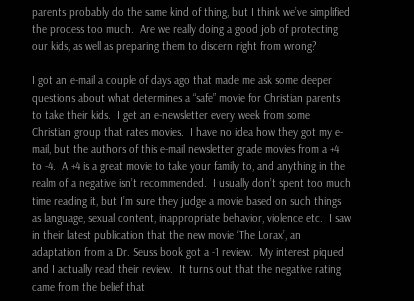parents probably do the same kind of thing, but I think we’ve simplified the process too much.  Are we really doing a good job of protecting our kids, as well as preparing them to discern right from wrong?

I got an e-mail a couple of days ago that made me ask some deeper questions about what determines a “safe” movie for Christian parents to take their kids.  I get an e-newsletter every week from some Christian group that rates movies.  I have no idea how they got my e-mail, but the authors of this e-mail newsletter grade movies from a +4 to -4.  A +4 is a great movie to take your family to, and anything in the realm of a negative isn’t recommended.  I usually don’t spent too much time reading it, but I’m sure they judge a movie based on such things as language, sexual content, inappropriate behavior, violence etc.  I saw in their latest publication that the new movie ‘The Lorax’, an adaptation from a Dr. Seuss book got a -1 review.  My interest piqued and I actually read their review.  It turns out that the negative rating came from the belief that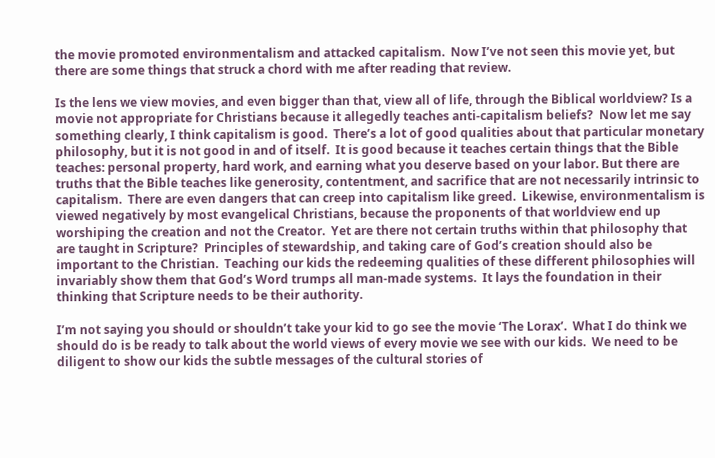the movie promoted environmentalism and attacked capitalism.  Now I’ve not seen this movie yet, but there are some things that struck a chord with me after reading that review.

Is the lens we view movies, and even bigger than that, view all of life, through the Biblical worldview? Is a movie not appropriate for Christians because it allegedly teaches anti-capitalism beliefs?  Now let me say something clearly, I think capitalism is good.  There’s a lot of good qualities about that particular monetary philosophy, but it is not good in and of itself.  It is good because it teaches certain things that the Bible teaches: personal property, hard work, and earning what you deserve based on your labor. But there are truths that the Bible teaches like generosity, contentment, and sacrifice that are not necessarily intrinsic to capitalism.  There are even dangers that can creep into capitalism like greed.  Likewise, environmentalism is viewed negatively by most evangelical Christians, because the proponents of that worldview end up worshiping the creation and not the Creator.  Yet are there not certain truths within that philosophy that are taught in Scripture?  Principles of stewardship, and taking care of God’s creation should also be important to the Christian.  Teaching our kids the redeeming qualities of these different philosophies will invariably show them that God’s Word trumps all man-made systems.  It lays the foundation in their thinking that Scripture needs to be their authority.

I’m not saying you should or shouldn’t take your kid to go see the movie ‘The Lorax’.  What I do think we should do is be ready to talk about the world views of every movie we see with our kids.  We need to be diligent to show our kids the subtle messages of the cultural stories of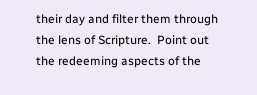their day and filter them through the lens of Scripture.  Point out the redeeming aspects of the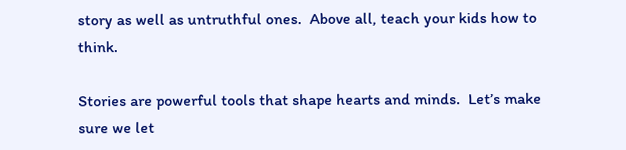story as well as untruthful ones.  Above all, teach your kids how to think.

Stories are powerful tools that shape hearts and minds.  Let’s make sure we let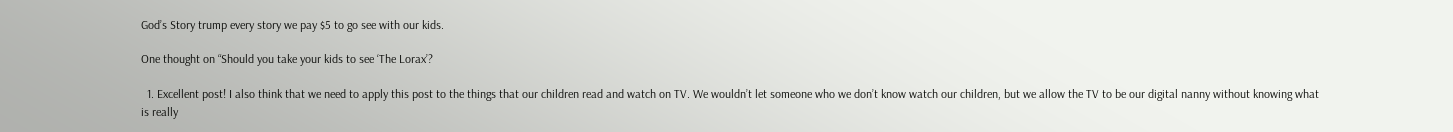God’s Story trump every story we pay $5 to go see with our kids.

One thought on “Should you take your kids to see ‘The Lorax’?

  1. Excellent post! I also think that we need to apply this post to the things that our children read and watch on TV. We wouldn’t let someone who we don’t know watch our children, but we allow the TV to be our digital nanny without knowing what is really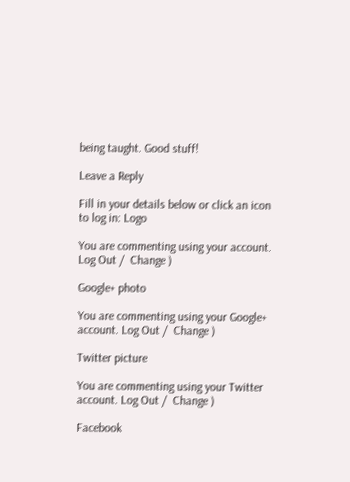being taught. Good stuff!

Leave a Reply

Fill in your details below or click an icon to log in: Logo

You are commenting using your account. Log Out /  Change )

Google+ photo

You are commenting using your Google+ account. Log Out /  Change )

Twitter picture

You are commenting using your Twitter account. Log Out /  Change )

Facebook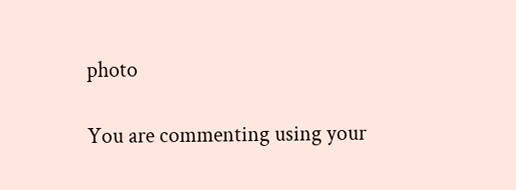photo

You are commenting using your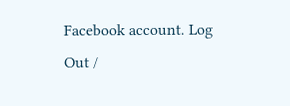Facebook account. Log Out /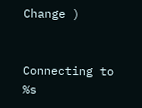Change )


Connecting to %s